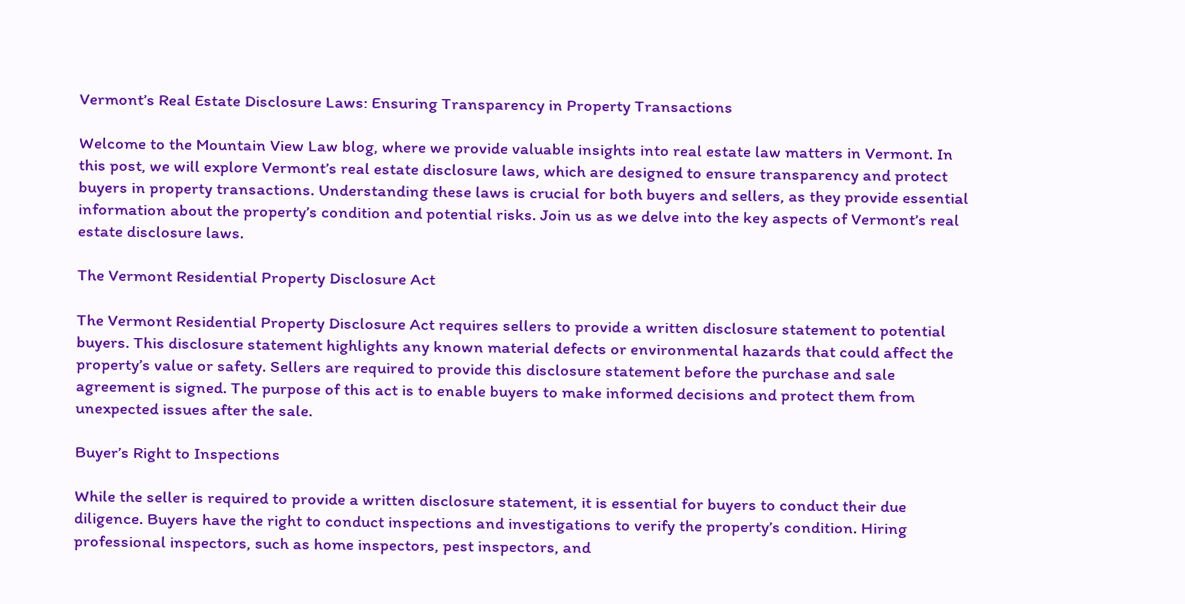Vermont’s Real Estate Disclosure Laws: Ensuring Transparency in Property Transactions

Welcome to the Mountain View Law blog, where we provide valuable insights into real estate law matters in Vermont. In this post, we will explore Vermont’s real estate disclosure laws, which are designed to ensure transparency and protect buyers in property transactions. Understanding these laws is crucial for both buyers and sellers, as they provide essential information about the property’s condition and potential risks. Join us as we delve into the key aspects of Vermont’s real estate disclosure laws.

The Vermont Residential Property Disclosure Act

The Vermont Residential Property Disclosure Act requires sellers to provide a written disclosure statement to potential buyers. This disclosure statement highlights any known material defects or environmental hazards that could affect the property’s value or safety. Sellers are required to provide this disclosure statement before the purchase and sale agreement is signed. The purpose of this act is to enable buyers to make informed decisions and protect them from unexpected issues after the sale.

Buyer’s Right to Inspections

While the seller is required to provide a written disclosure statement, it is essential for buyers to conduct their due diligence. Buyers have the right to conduct inspections and investigations to verify the property’s condition. Hiring professional inspectors, such as home inspectors, pest inspectors, and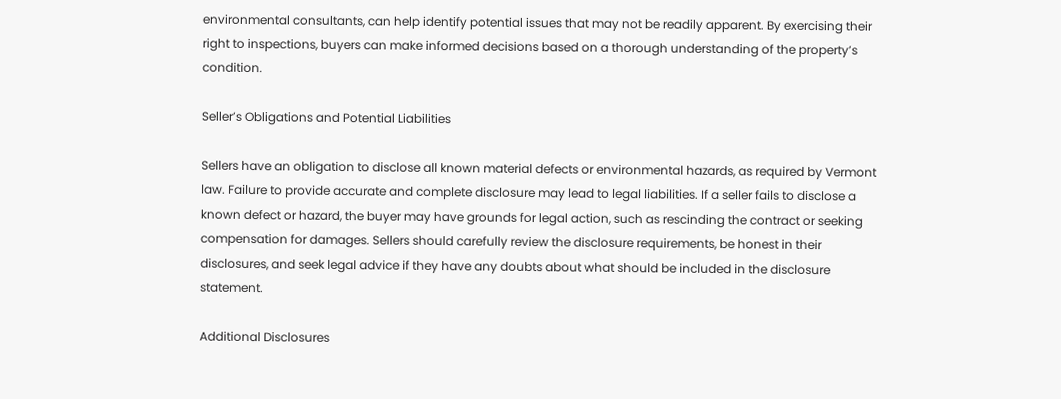environmental consultants, can help identify potential issues that may not be readily apparent. By exercising their right to inspections, buyers can make informed decisions based on a thorough understanding of the property’s condition.

Seller’s Obligations and Potential Liabilities

Sellers have an obligation to disclose all known material defects or environmental hazards, as required by Vermont law. Failure to provide accurate and complete disclosure may lead to legal liabilities. If a seller fails to disclose a known defect or hazard, the buyer may have grounds for legal action, such as rescinding the contract or seeking compensation for damages. Sellers should carefully review the disclosure requirements, be honest in their disclosures, and seek legal advice if they have any doubts about what should be included in the disclosure statement.

Additional Disclosures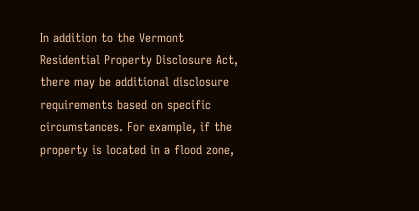In addition to the Vermont Residential Property Disclosure Act, there may be additional disclosure requirements based on specific circumstances. For example, if the property is located in a flood zone,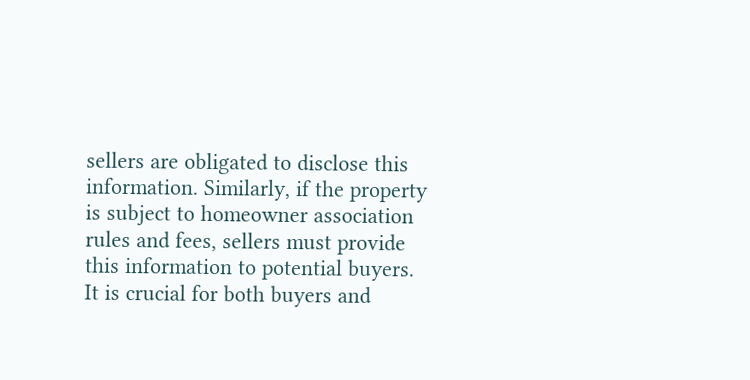sellers are obligated to disclose this information. Similarly, if the property is subject to homeowner association rules and fees, sellers must provide this information to potential buyers. It is crucial for both buyers and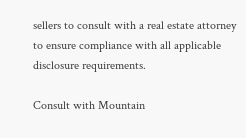sellers to consult with a real estate attorney to ensure compliance with all applicable disclosure requirements.

Consult with Mountain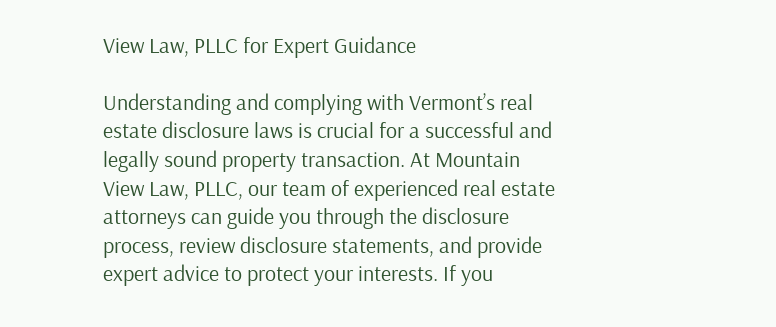View Law, PLLC for Expert Guidance

Understanding and complying with Vermont’s real estate disclosure laws is crucial for a successful and legally sound property transaction. At Mountain View Law, PLLC, our team of experienced real estate attorneys can guide you through the disclosure process, review disclosure statements, and provide expert advice to protect your interests. If you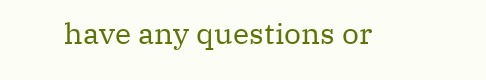have any questions or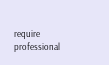require professional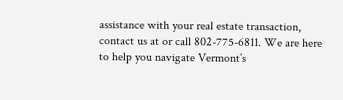assistance with your real estate transaction, contact us at or call 802-775-6811. We are here to help you navigate Vermont’s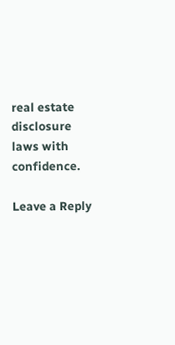real estate disclosure laws with confidence.

Leave a Reply